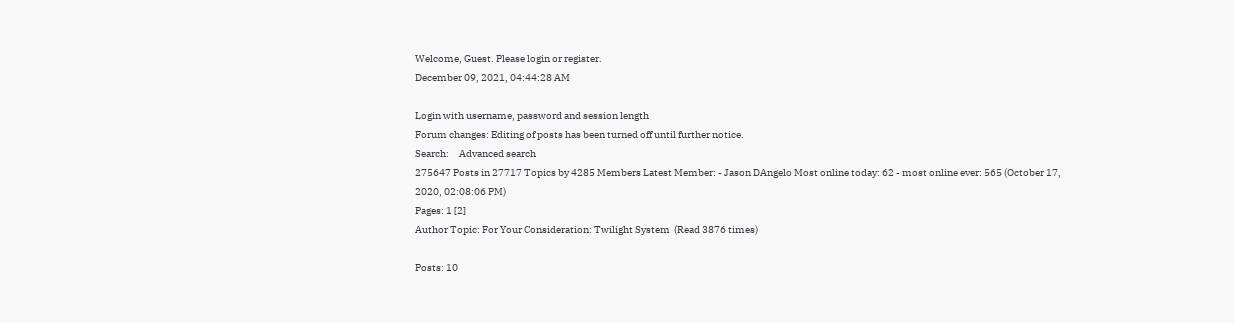Welcome, Guest. Please login or register.
December 09, 2021, 04:44:28 AM

Login with username, password and session length
Forum changes: Editing of posts has been turned off until further notice.
Search:     Advanced search
275647 Posts in 27717 Topics by 4285 Members Latest Member: - Jason DAngelo Most online today: 62 - most online ever: 565 (October 17, 2020, 02:08:06 PM)
Pages: 1 [2]
Author Topic: For Your Consideration: Twilight System  (Read 3876 times)

Posts: 10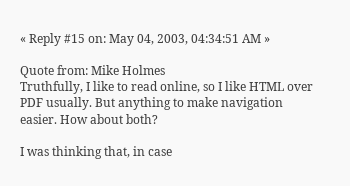« Reply #15 on: May 04, 2003, 04:34:51 AM »

Quote from: Mike Holmes
Truthfully, I like to read online, so I like HTML over PDF usually. But anything to make navigation easier. How about both?

I was thinking that, in case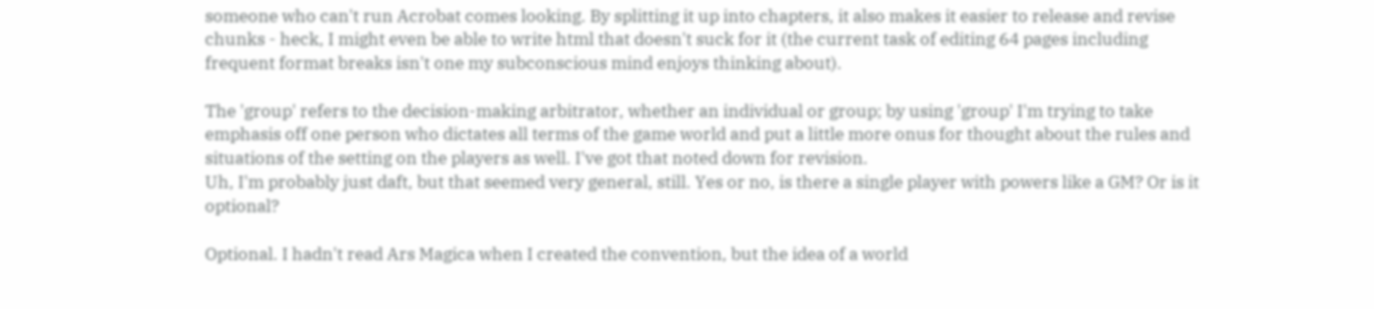someone who can't run Acrobat comes looking. By splitting it up into chapters, it also makes it easier to release and revise chunks - heck, I might even be able to write html that doesn't suck for it (the current task of editing 64 pages including frequent format breaks isn't one my subconscious mind enjoys thinking about).

The 'group' refers to the decision-making arbitrator, whether an individual or group; by using 'group' I'm trying to take emphasis off one person who dictates all terms of the game world and put a little more onus for thought about the rules and situations of the setting on the players as well. I've got that noted down for revision.
Uh, I'm probably just daft, but that seemed very general, still. Yes or no, is there a single player with powers like a GM? Or is it optional?

Optional. I hadn't read Ars Magica when I created the convention, but the idea of a world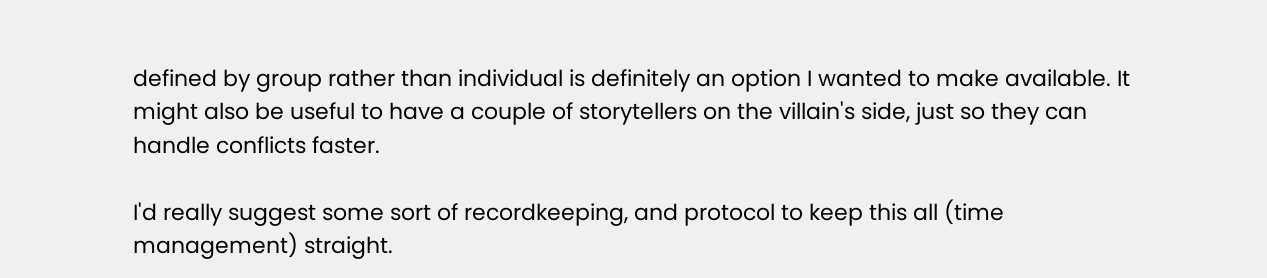defined by group rather than individual is definitely an option I wanted to make available. It might also be useful to have a couple of storytellers on the villain's side, just so they can handle conflicts faster.

I'd really suggest some sort of recordkeeping, and protocol to keep this all (time management) straight.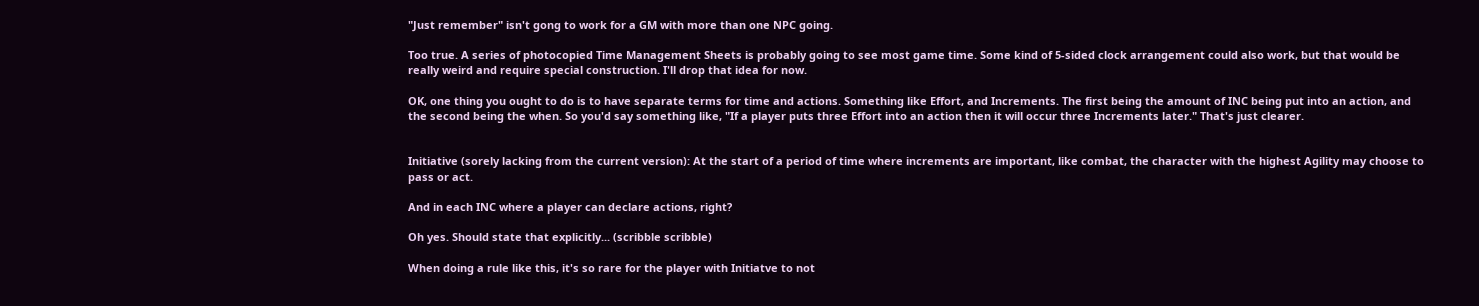"Just remember" isn't gong to work for a GM with more than one NPC going.

Too true. A series of photocopied Time Management Sheets is probably going to see most game time. Some kind of 5-sided clock arrangement could also work, but that would be really weird and require special construction. I'll drop that idea for now.

OK, one thing you ought to do is to have separate terms for time and actions. Something like Effort, and Increments. The first being the amount of INC being put into an action, and the second being the when. So you'd say something like, "If a player puts three Effort into an action then it will occur three Increments later." That's just clearer.


Initiative (sorely lacking from the current version): At the start of a period of time where increments are important, like combat, the character with the highest Agility may choose to pass or act.

And in each INC where a player can declare actions, right?

Oh yes. Should state that explicitly... (scribble scribble)

When doing a rule like this, it's so rare for the player with Initiatve to not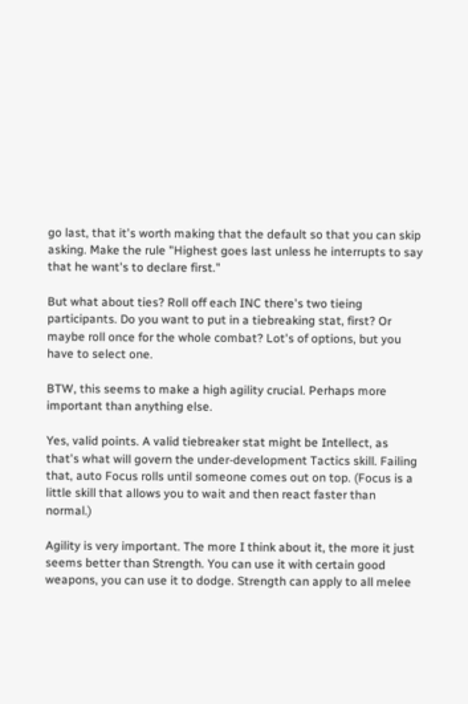go last, that it's worth making that the default so that you can skip asking. Make the rule "Highest goes last unless he interrupts to say that he want's to declare first."

But what about ties? Roll off each INC there's two tieing participants. Do you want to put in a tiebreaking stat, first? Or maybe roll once for the whole combat? Lot's of options, but you have to select one.

BTW, this seems to make a high agility crucial. Perhaps more important than anything else.

Yes, valid points. A valid tiebreaker stat might be Intellect, as that's what will govern the under-development Tactics skill. Failing that, auto Focus rolls until someone comes out on top. (Focus is a little skill that allows you to wait and then react faster than normal.)

Agility is very important. The more I think about it, the more it just seems better than Strength. You can use it with certain good weapons, you can use it to dodge. Strength can apply to all melee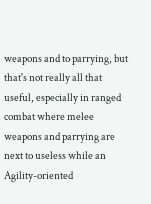weapons and to parrying, but that's not really all that useful, especially in ranged combat where melee weapons and parrying are next to useless while an Agility-oriented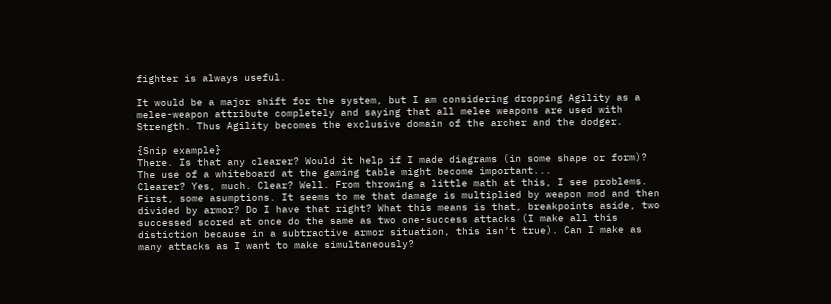fighter is always useful.

It would be a major shift for the system, but I am considering dropping Agility as a melee-weapon attribute completely and saying that all melee weapons are used with Strength. Thus Agility becomes the exclusive domain of the archer and the dodger.

{Snip example}
There. Is that any clearer? Would it help if I made diagrams (in some shape or form)? The use of a whiteboard at the gaming table might become important...
Clearer? Yes, much. Clear? Well. From throwing a little math at this, I see problems. First, some asumptions. It seems to me that damage is multiplied by weapon mod and then divided by armor? Do I have that right? What this means is that, breakpoints aside, two successed scored at once do the same as two one-success attacks (I make all this distiction because in a subtractive armor situation, this isn't true). Can I make as many attacks as I want to make simultaneously?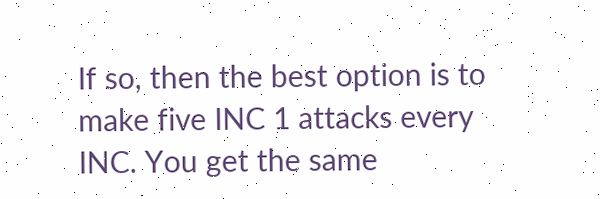If so, then the best option is to make five INC 1 attacks every INC. You get the same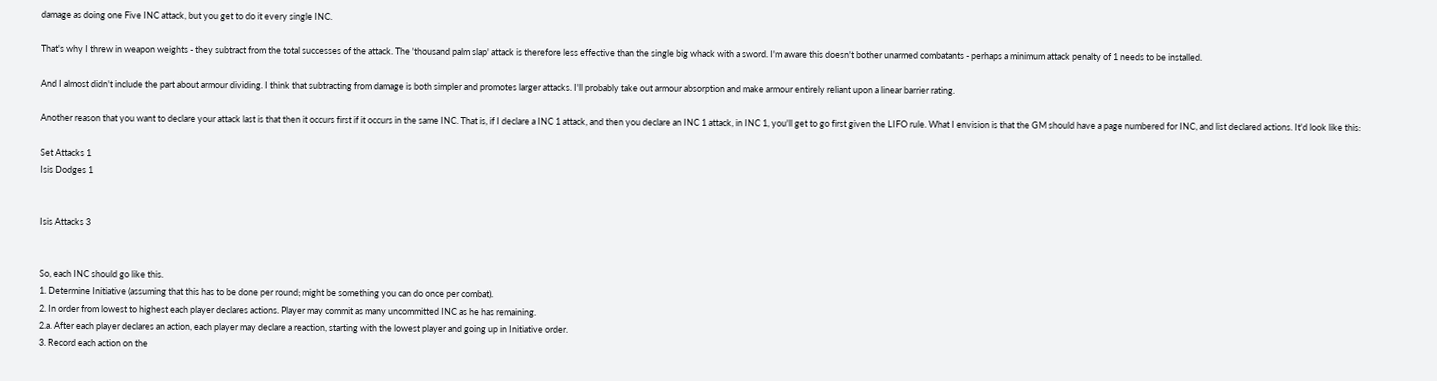damage as doing one Five INC attack, but you get to do it every single INC.

That's why I threw in weapon weights - they subtract from the total successes of the attack. The 'thousand palm slap' attack is therefore less effective than the single big whack with a sword. I'm aware this doesn't bother unarmed combatants - perhaps a minimum attack penalty of 1 needs to be installed.

And I almost didn't include the part about armour dividing. I think that subtracting from damage is both simpler and promotes larger attacks. I'll probably take out armour absorption and make armour entirely reliant upon a linear barrier rating.

Another reason that you want to declare your attack last is that then it occurs first if it occurs in the same INC. That is, if I declare a INC 1 attack, and then you declare an INC 1 attack, in INC 1, you'll get to go first given the LIFO rule. What I envision is that the GM should have a page numbered for INC, and list declared actions. It'd look like this:

Set Attacks 1
Isis Dodges 1


Isis Attacks 3


So, each INC should go like this.
1. Determine Initiative (assuming that this has to be done per round; might be something you can do once per combat).
2. In order from lowest to highest each player declares actions. Player may commit as many uncommitted INC as he has remaining.
2.a. After each player declares an action, each player may declare a reaction, starting with the lowest player and going up in Initiative order.
3. Record each action on the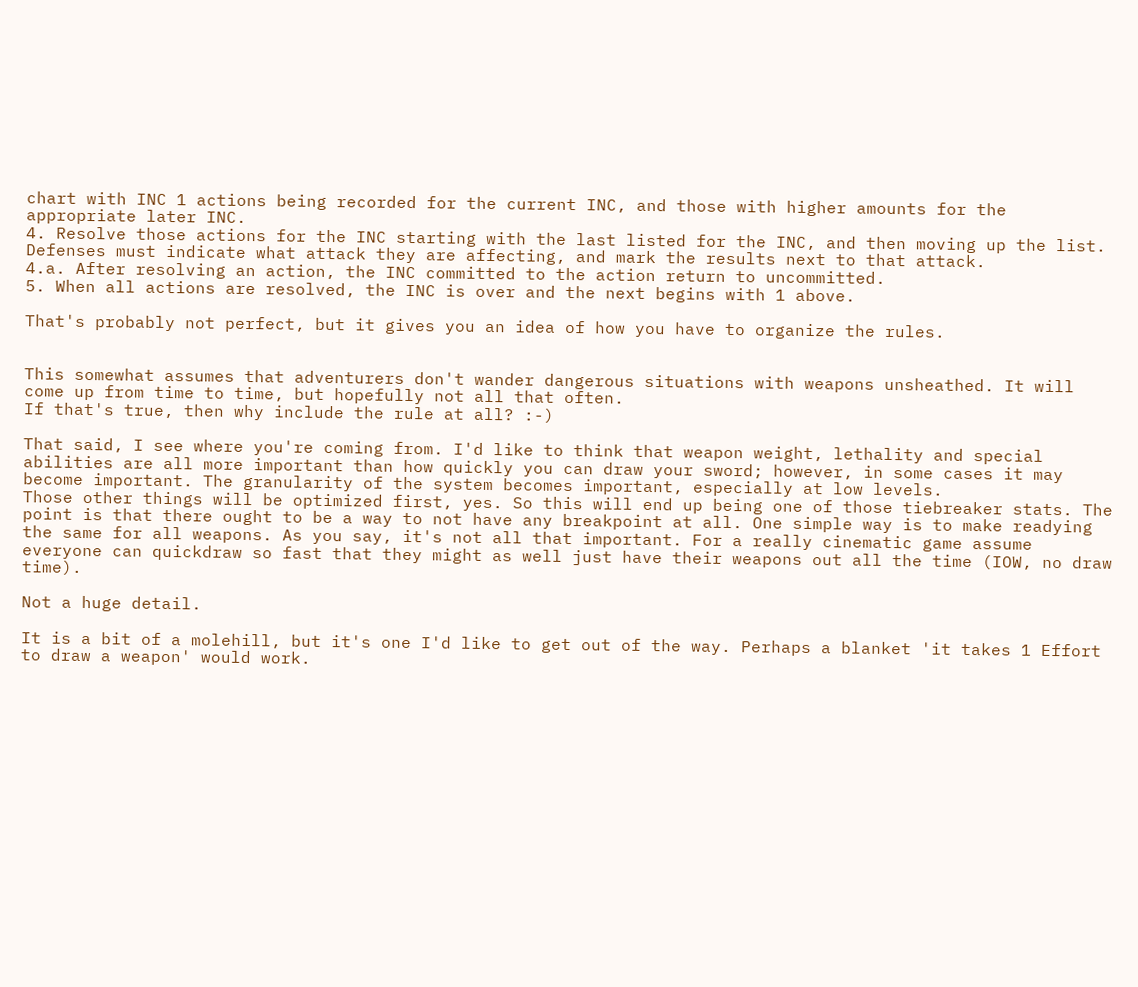chart with INC 1 actions being recorded for the current INC, and those with higher amounts for the appropriate later INC.
4. Resolve those actions for the INC starting with the last listed for the INC, and then moving up the list. Defenses must indicate what attack they are affecting, and mark the results next to that attack.
4.a. After resolving an action, the INC committed to the action return to uncommitted.
5. When all actions are resolved, the INC is over and the next begins with 1 above.

That's probably not perfect, but it gives you an idea of how you have to organize the rules.


This somewhat assumes that adventurers don't wander dangerous situations with weapons unsheathed. It will come up from time to time, but hopefully not all that often.
If that's true, then why include the rule at all? :-)

That said, I see where you're coming from. I'd like to think that weapon weight, lethality and special abilities are all more important than how quickly you can draw your sword; however, in some cases it may become important. The granularity of the system becomes important, especially at low levels.
Those other things will be optimized first, yes. So this will end up being one of those tiebreaker stats. The point is that there ought to be a way to not have any breakpoint at all. One simple way is to make readying the same for all weapons. As you say, it's not all that important. For a really cinematic game assume everyone can quickdraw so fast that they might as well just have their weapons out all the time (IOW, no draw time).

Not a huge detail.

It is a bit of a molehill, but it's one I'd like to get out of the way. Perhaps a blanket 'it takes 1 Effort to draw a weapon' would work.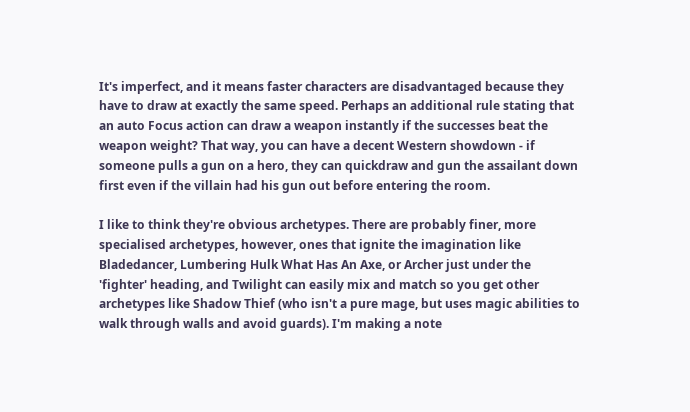It's imperfect, and it means faster characters are disadvantaged because they have to draw at exactly the same speed. Perhaps an additional rule stating that an auto Focus action can draw a weapon instantly if the successes beat the weapon weight? That way, you can have a decent Western showdown - if someone pulls a gun on a hero, they can quickdraw and gun the assailant down first even if the villain had his gun out before entering the room.

I like to think they're obvious archetypes. There are probably finer, more specialised archetypes, however, ones that ignite the imagination like Bladedancer, Lumbering Hulk What Has An Axe, or Archer just under the 'fighter' heading, and Twilight can easily mix and match so you get other archetypes like Shadow Thief (who isn't a pure mage, but uses magic abilities to walk through walls and avoid guards). I'm making a note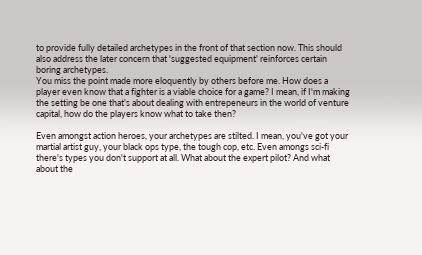to provide fully detailed archetypes in the front of that section now. This should also address the later concern that 'suggested equipment' reinforces certain boring archetypes.
You miss the point made more eloquently by others before me. How does a player even know that a fighter is a viable choice for a game? I mean, if I'm making the setting be one that's about dealing with entrepeneurs in the world of venture capital, how do the players know what to take then?

Even amongst action heroes, your archetypes are stilted. I mean, you've got your martial artist guy, your black ops type, the tough cop, etc. Even amongs sci-fi there's types you don't support at all. What about the expert pilot? And what about the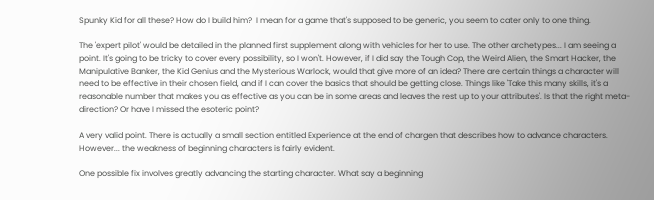Spunky Kid for all these? How do I build him?  I mean for a game that's supposed to be generic, you seem to cater only to one thing.

The 'expert pilot' would be detailed in the planned first supplement along with vehicles for her to use. The other archetypes... I am seeing a point. It's going to be tricky to cover every possibility, so I won't. However, if I did say the Tough Cop, the Weird Alien, the Smart Hacker, the Manipulative Banker, the Kid Genius and the Mysterious Warlock, would that give more of an idea? There are certain things a character will need to be effective in their chosen field, and if I can cover the basics that should be getting close. Things like 'Take this many skills, it's a reasonable number that makes you as effective as you can be in some areas and leaves the rest up to your attributes'. Is that the right meta-direction? Or have I missed the esoteric point?

A very valid point. There is actually a small section entitled Experience at the end of chargen that describes how to advance characters. However... the weakness of beginning characters is fairly evident.

One possible fix involves greatly advancing the starting character. What say a beginning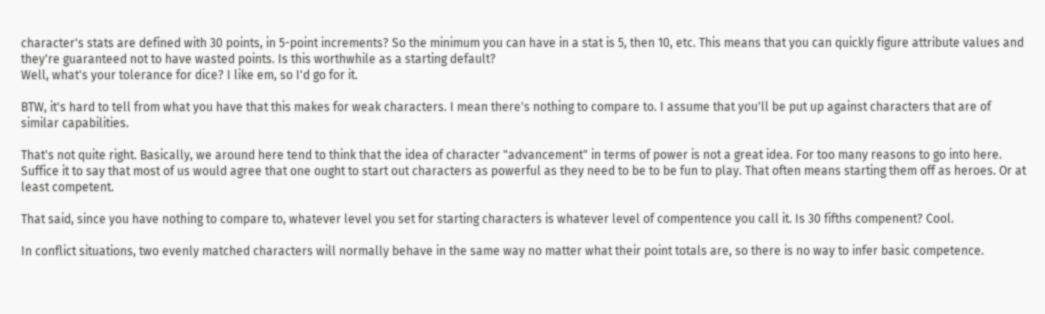character's stats are defined with 30 points, in 5-point increments? So the minimum you can have in a stat is 5, then 10, etc. This means that you can quickly figure attribute values and they're guaranteed not to have wasted points. Is this worthwhile as a starting default?
Well, what's your tolerance for dice? I like em, so I'd go for it.

BTW, it's hard to tell from what you have that this makes for weak characters. I mean there's nothing to compare to. I assume that you'll be put up against characters that are of similar capabilities.

That's not quite right. Basically, we around here tend to think that the idea of character "advancement" in terms of power is not a great idea. For too many reasons to go into here. Suffice it to say that most of us would agree that one ought to start out characters as powerful as they need to be to be fun to play. That often means starting them off as heroes. Or at least competent.

That said, since you have nothing to compare to, whatever level you set for starting characters is whatever level of compentence you call it. Is 30 fifths compenent? Cool.

In conflict situations, two evenly matched characters will normally behave in the same way no matter what their point totals are, so there is no way to infer basic competence.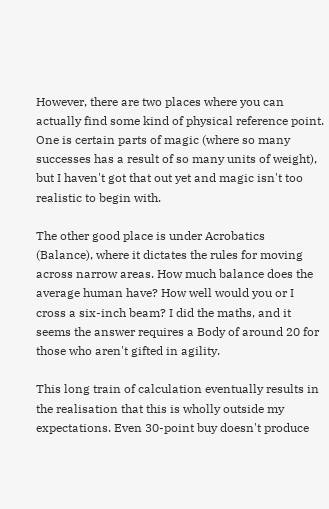However, there are two places where you can actually find some kind of physical reference point. One is certain parts of magic (where so many successes has a result of so many units of weight), but I haven't got that out yet and magic isn't too realistic to begin with.

The other good place is under Acrobatics (Balance), where it dictates the rules for moving across narrow areas. How much balance does the average human have? How well would you or I cross a six-inch beam? I did the maths, and it seems the answer requires a Body of around 20 for those who aren't gifted in agility.

This long train of calculation eventually results in the realisation that this is wholly outside my expectations. Even 30-point buy doesn't produce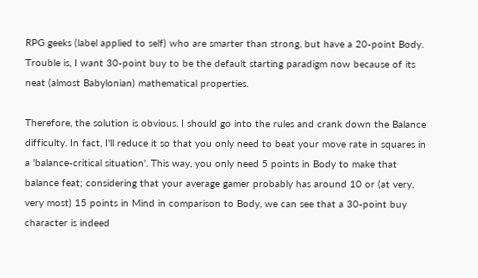RPG geeks (label applied to self) who are smarter than strong, but have a 20-point Body. Trouble is, I want 30-point buy to be the default starting paradigm now because of its neat (almost Babylonian) mathematical properties.

Therefore, the solution is obvious. I should go into the rules and crank down the Balance difficulty. In fact, I'll reduce it so that you only need to beat your move rate in squares in a 'balance-critical situation'. This way, you only need 5 points in Body to make that balance feat; considering that your average gamer probably has around 10 or (at very, very most) 15 points in Mind in comparison to Body, we can see that a 30-point buy character is indeed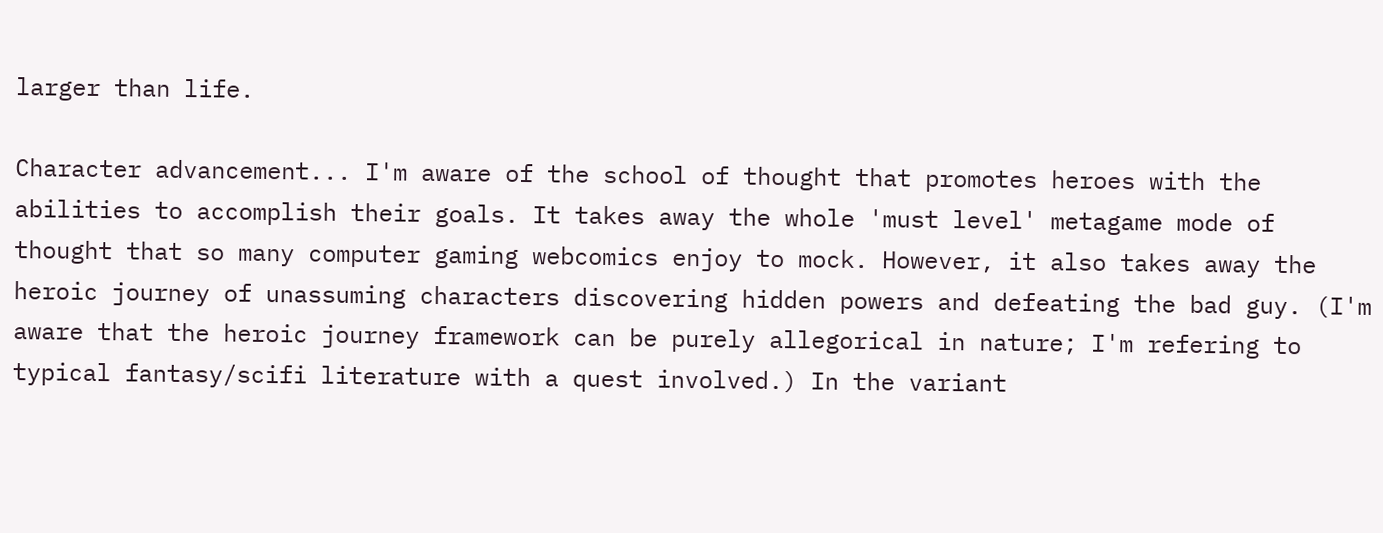larger than life.

Character advancement... I'm aware of the school of thought that promotes heroes with the abilities to accomplish their goals. It takes away the whole 'must level' metagame mode of thought that so many computer gaming webcomics enjoy to mock. However, it also takes away the heroic journey of unassuming characters discovering hidden powers and defeating the bad guy. (I'm aware that the heroic journey framework can be purely allegorical in nature; I'm refering to typical fantasy/scifi literature with a quest involved.) In the variant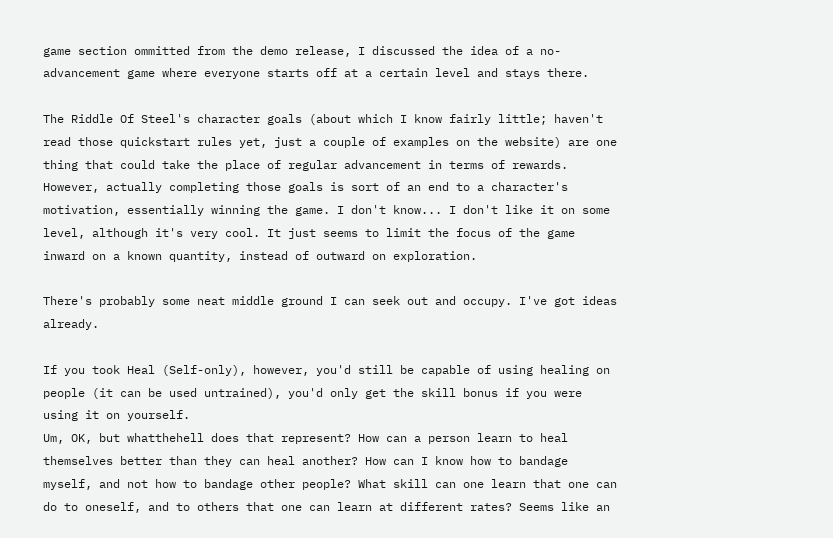game section ommitted from the demo release, I discussed the idea of a no-advancement game where everyone starts off at a certain level and stays there.

The Riddle Of Steel's character goals (about which I know fairly little; haven't read those quickstart rules yet, just a couple of examples on the website) are one thing that could take the place of regular advancement in terms of rewards. However, actually completing those goals is sort of an end to a character's motivation, essentially winning the game. I don't know... I don't like it on some level, although it's very cool. It just seems to limit the focus of the game inward on a known quantity, instead of outward on exploration.

There's probably some neat middle ground I can seek out and occupy. I've got ideas already.

If you took Heal (Self-only), however, you'd still be capable of using healing on people (it can be used untrained), you'd only get the skill bonus if you were using it on yourself.
Um, OK, but whatthehell does that represent? How can a person learn to heal themselves better than they can heal another? How can I know how to bandage myself, and not how to bandage other people? What skill can one learn that one can do to oneself, and to others that one can learn at different rates? Seems like an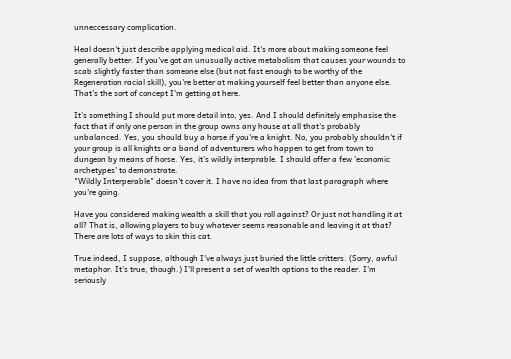unneccessary complication.

Heal doesn't just describe applying medical aid. It's more about making someone feel generally better. If you've got an unusually active metabolism that causes your wounds to scab slightly faster than someone else (but not fast enough to be worthy of the Regeneration racial skill), you're better at making yourself feel better than anyone else. That's the sort of concept I'm getting at here.

It's something I should put more detail into, yes. And I should definitely emphasise the fact that if only one person in the group owns any house at all that's probably unbalanced. Yes, you should buy a horse if you're a knight. No, you probably shouldn't if your group is all knights or a band of adventurers who happen to get from town to dungeon by means of horse. Yes, it's wildly interprable. I should offer a few 'economic archetypes' to demonstrate.
"Wildly Interperable" doesn't cover it. I have no idea from that last paragraph where you're going.

Have you considered making wealth a skill that you roll against? Or just not handling it at all? That is, allowing players to buy whatever seems reasonable and leaving it at that? There are lots of ways to skin this cat.

True indeed, I suppose, although I've always just buried the little critters. (Sorry, awful metaphor. It's true, though.) I'll present a set of wealth options to the reader. I'm seriously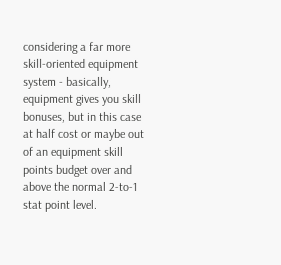considering a far more skill-oriented equipment system - basically, equipment gives you skill bonuses, but in this case at half cost or maybe out of an equipment skill points budget over and above the normal 2-to-1 stat point level.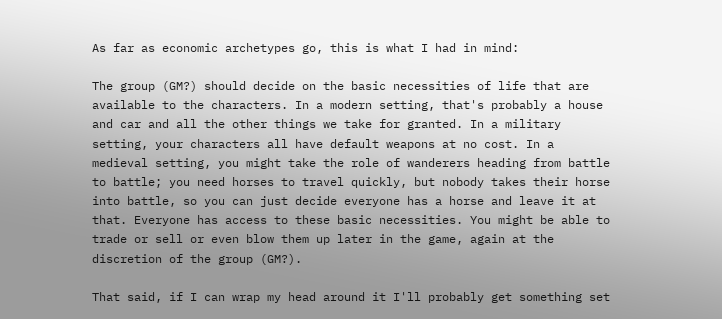As far as economic archetypes go, this is what I had in mind:

The group (GM?) should decide on the basic necessities of life that are available to the characters. In a modern setting, that's probably a house and car and all the other things we take for granted. In a military setting, your characters all have default weapons at no cost. In a medieval setting, you might take the role of wanderers heading from battle to battle; you need horses to travel quickly, but nobody takes their horse into battle, so you can just decide everyone has a horse and leave it at that. Everyone has access to these basic necessities. You might be able to trade or sell or even blow them up later in the game, again at the discretion of the group (GM?).

That said, if I can wrap my head around it I'll probably get something set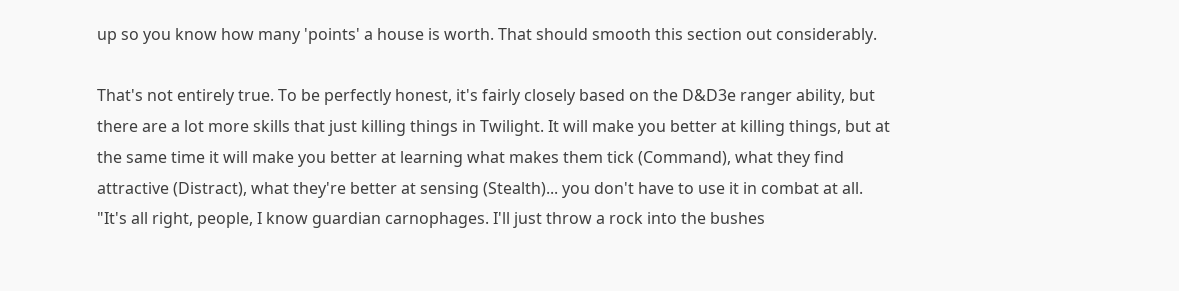up so you know how many 'points' a house is worth. That should smooth this section out considerably.

That's not entirely true. To be perfectly honest, it's fairly closely based on the D&D3e ranger ability, but there are a lot more skills that just killing things in Twilight. It will make you better at killing things, but at the same time it will make you better at learning what makes them tick (Command), what they find attractive (Distract), what they're better at sensing (Stealth)... you don't have to use it in combat at all. "It's all right, people, I know guardian carnophages. I'll just throw a rock into the bushes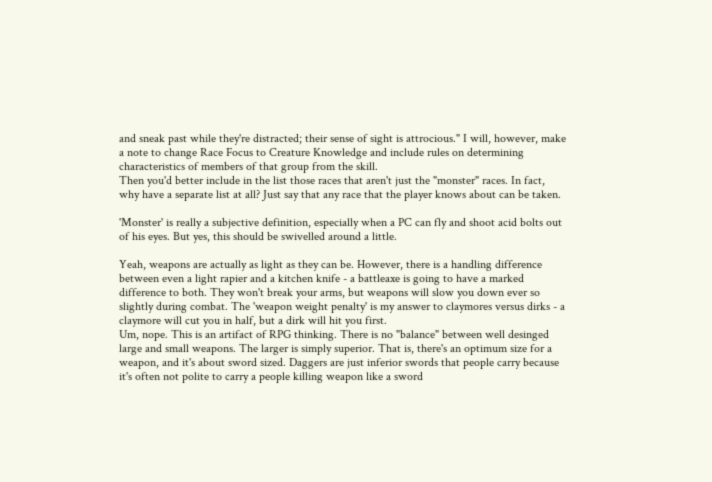and sneak past while they're distracted; their sense of sight is attrocious." I will, however, make a note to change Race Focus to Creature Knowledge and include rules on determining characteristics of members of that group from the skill.
Then you'd better include in the list those races that aren't just the "monster" races. In fact, why have a separate list at all? Just say that any race that the player knows about can be taken.

'Monster' is really a subjective definition, especially when a PC can fly and shoot acid bolts out of his eyes. But yes, this should be swivelled around a little.

Yeah, weapons are actually as light as they can be. However, there is a handling difference between even a light rapier and a kitchen knife - a battleaxe is going to have a marked difference to both. They won't break your arms, but weapons will slow you down ever so slightly during combat. The 'weapon weight penalty' is my answer to claymores versus dirks - a claymore will cut you in half, but a dirk will hit you first.
Um, nope. This is an artifact of RPG thinking. There is no "balance" between well desinged large and small weapons. The larger is simply superior. That is, there's an optimum size for a weapon, and it's about sword sized. Daggers are just inferior swords that people carry because it's often not polite to carry a people killing weapon like a sword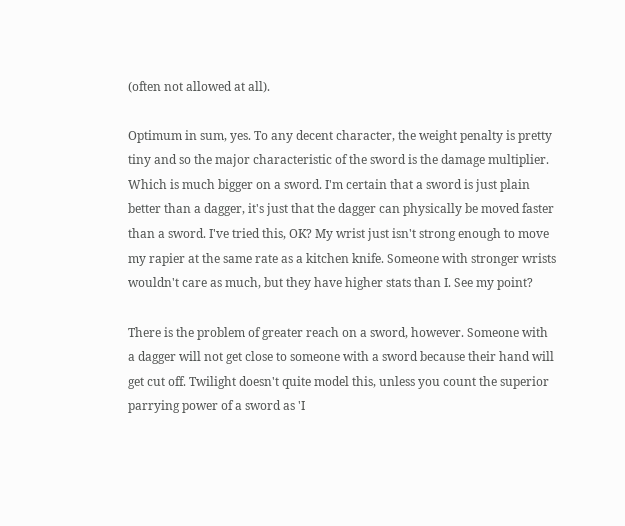(often not allowed at all).

Optimum in sum, yes. To any decent character, the weight penalty is pretty tiny and so the major characteristic of the sword is the damage multiplier. Which is much bigger on a sword. I'm certain that a sword is just plain better than a dagger, it's just that the dagger can physically be moved faster than a sword. I've tried this, OK? My wrist just isn't strong enough to move my rapier at the same rate as a kitchen knife. Someone with stronger wrists wouldn't care as much, but they have higher stats than I. See my point?

There is the problem of greater reach on a sword, however. Someone with a dagger will not get close to someone with a sword because their hand will get cut off. Twilight doesn't quite model this, unless you count the superior parrying power of a sword as 'I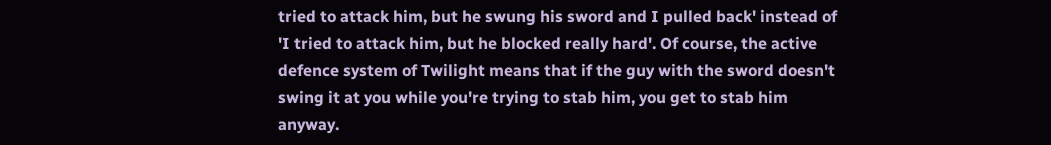tried to attack him, but he swung his sword and I pulled back' instead of 'I tried to attack him, but he blocked really hard'. Of course, the active defence system of Twilight means that if the guy with the sword doesn't swing it at you while you're trying to stab him, you get to stab him anyway.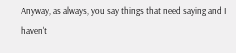Anyway, as always, you say things that need saying and I haven't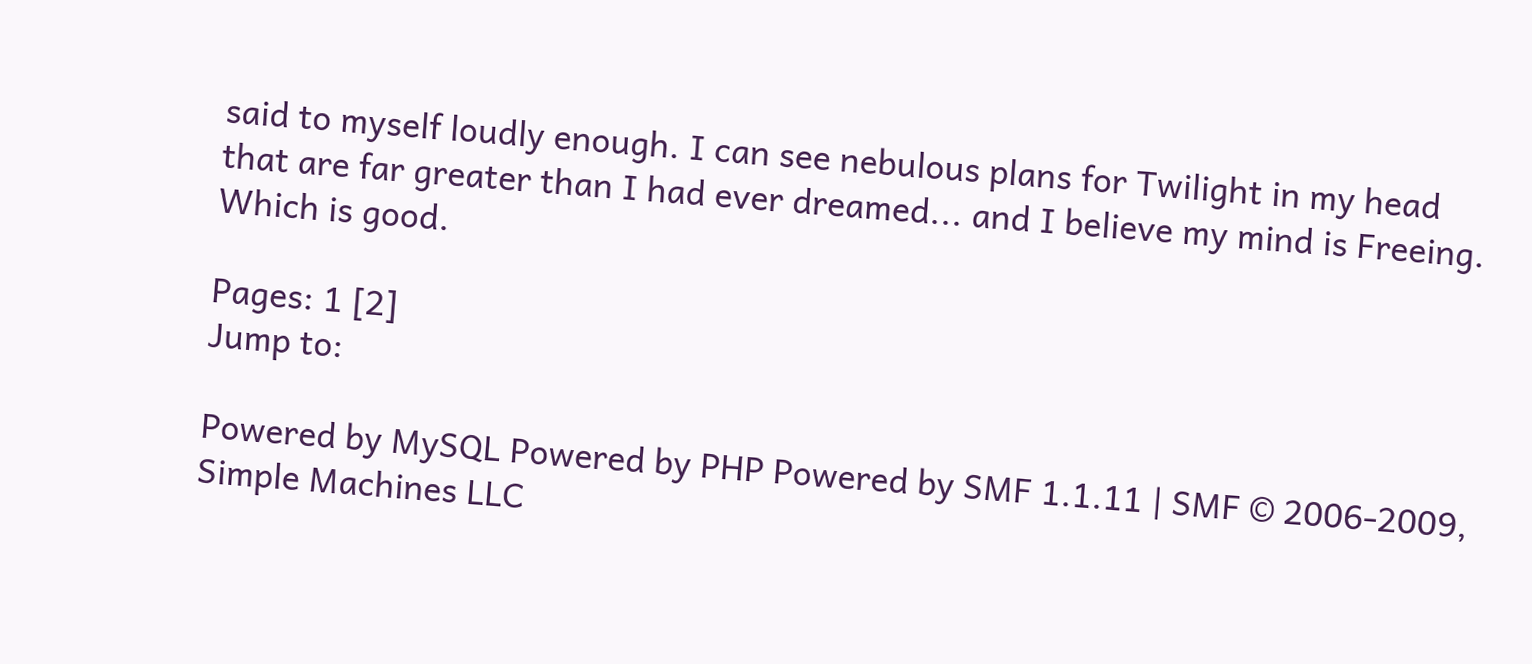said to myself loudly enough. I can see nebulous plans for Twilight in my head that are far greater than I had ever dreamed... and I believe my mind is Freeing. Which is good.

Pages: 1 [2]
Jump to:

Powered by MySQL Powered by PHP Powered by SMF 1.1.11 | SMF © 2006-2009, Simple Machines LLC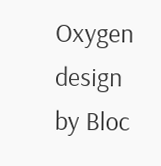Oxygen design by Bloc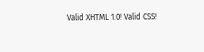Valid XHTML 1.0! Valid CSS!